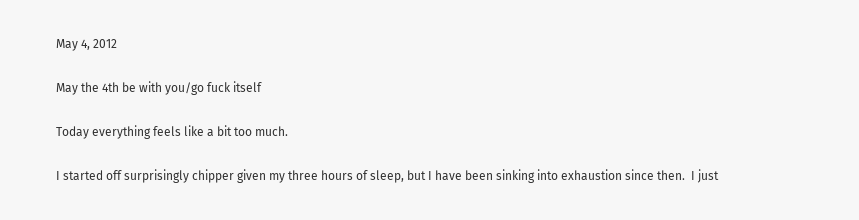May 4, 2012

May the 4th be with you/go fuck itself

Today everything feels like a bit too much.

I started off surprisingly chipper given my three hours of sleep, but I have been sinking into exhaustion since then.  I just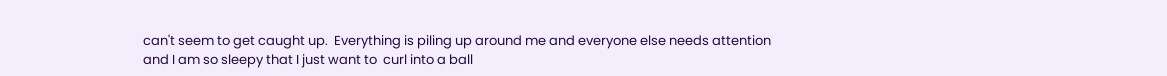can't seem to get caught up.  Everything is piling up around me and everyone else needs attention and I am so sleepy that I just want to  curl into a ball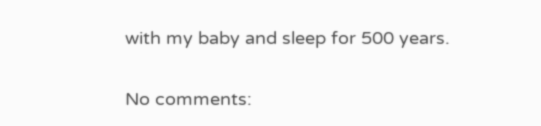with my baby and sleep for 500 years.

No comments: